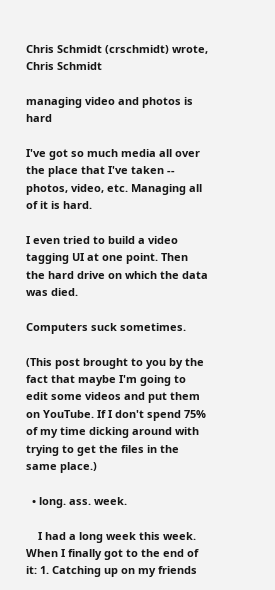Chris Schmidt (crschmidt) wrote,
Chris Schmidt

managing video and photos is hard

I've got so much media all over the place that I've taken -- photos, video, etc. Managing all of it is hard.

I even tried to build a video tagging UI at one point. Then the hard drive on which the data was died.

Computers suck sometimes.

(This post brought to you by the fact that maybe I'm going to edit some videos and put them on YouTube. If I don't spend 75% of my time dicking around with trying to get the files in the same place.)

  • long. ass. week.

    I had a long week this week. When I finally got to the end of it: 1. Catching up on my friends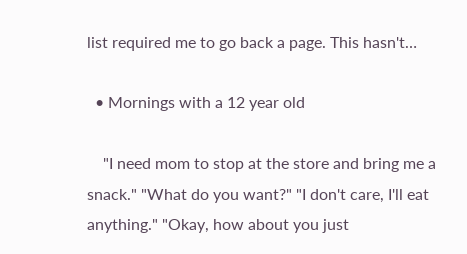list required me to go back a page. This hasn't…

  • Mornings with a 12 year old

    "I need mom to stop at the store and bring me a snack." "What do you want?" "I don't care, I'll eat anything." "Okay, how about you just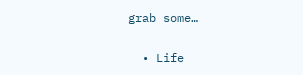grab some…

  • Life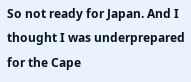So not ready for Japan. And I thought I was underprepared for the Cape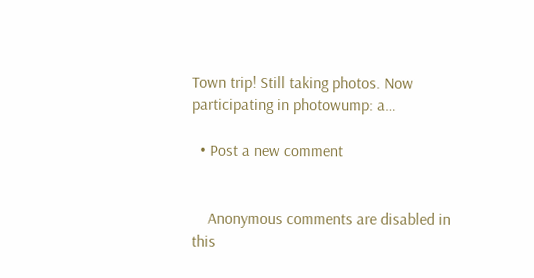Town trip! Still taking photos. Now participating in photowump: a…

  • Post a new comment


    Anonymous comments are disabled in this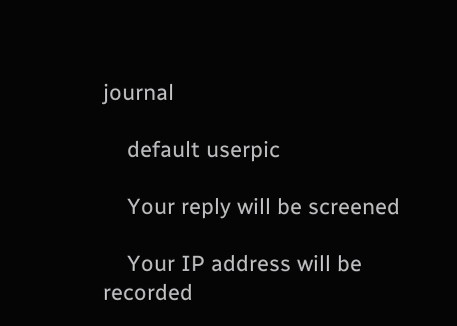journal

    default userpic

    Your reply will be screened

    Your IP address will be recorded